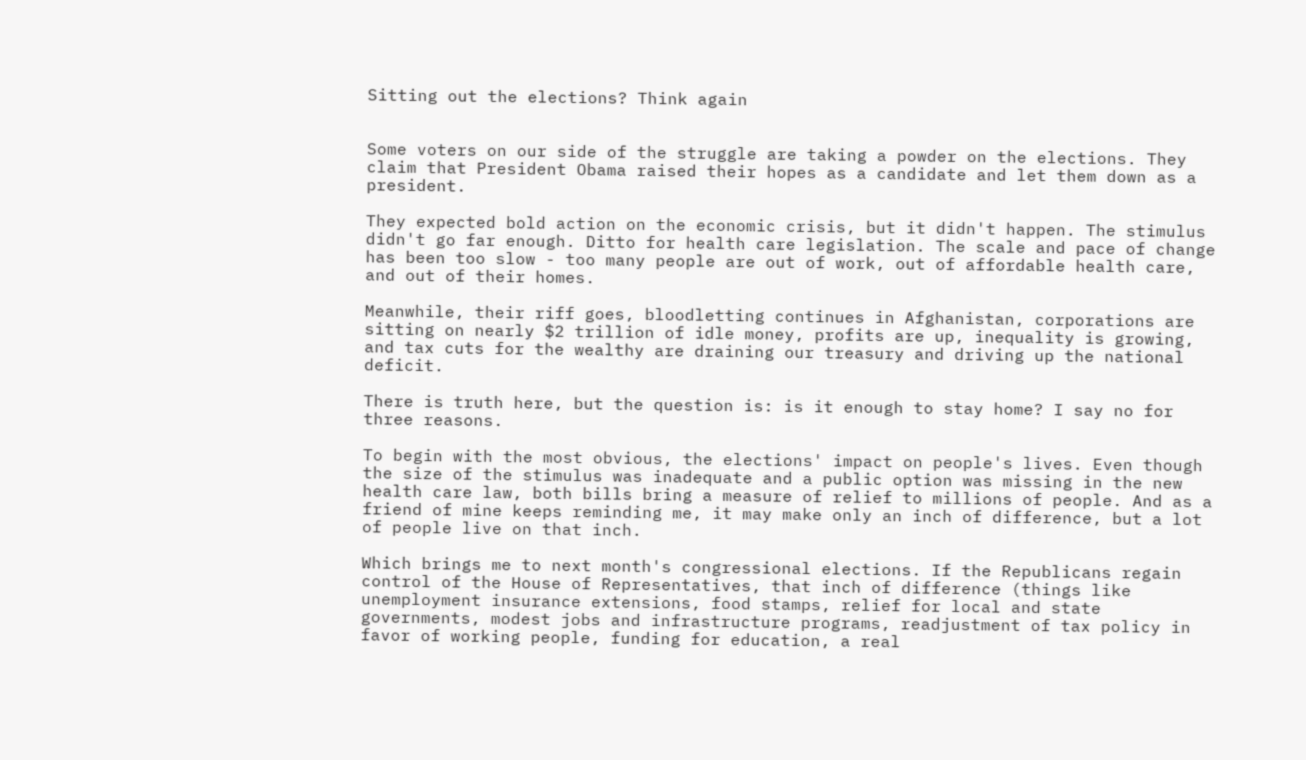Sitting out the elections? Think again


Some voters on our side of the struggle are taking a powder on the elections. They claim that President Obama raised their hopes as a candidate and let them down as a president.

They expected bold action on the economic crisis, but it didn't happen. The stimulus didn't go far enough. Ditto for health care legislation. The scale and pace of change has been too slow - too many people are out of work, out of affordable health care, and out of their homes.

Meanwhile, their riff goes, bloodletting continues in Afghanistan, corporations are sitting on nearly $2 trillion of idle money, profits are up, inequality is growing, and tax cuts for the wealthy are draining our treasury and driving up the national deficit.

There is truth here, but the question is: is it enough to stay home? I say no for three reasons.

To begin with the most obvious, the elections' impact on people's lives. Even though the size of the stimulus was inadequate and a public option was missing in the new health care law, both bills bring a measure of relief to millions of people. And as a friend of mine keeps reminding me, it may make only an inch of difference, but a lot of people live on that inch.

Which brings me to next month's congressional elections. If the Republicans regain control of the House of Representatives, that inch of difference (things like unemployment insurance extensions, food stamps, relief for local and state governments, modest jobs and infrastructure programs, readjustment of tax policy in favor of working people, funding for education, a real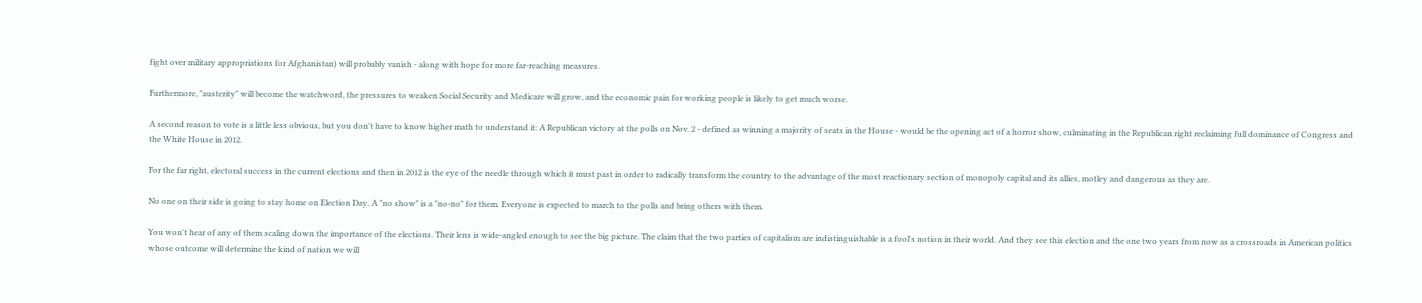fight over military appropriations for Afghanistan) will probably vanish - along with hope for more far-reaching measures.

Furthermore, "austerity" will become the watchword, the pressures to weaken Social Security and Medicare will grow, and the economic pain for working people is likely to get much worse.

A second reason to vote is a little less obvious, but you don't have to know higher math to understand it: A Republican victory at the polls on Nov. 2 - defined as winning a majority of seats in the House - would be the opening act of a horror show, culminating in the Republican right reclaiming full dominance of Congress and the White House in 2012.

For the far right, electoral success in the current elections and then in 2012 is the eye of the needle through which it must past in order to radically transform the country to the advantage of the most reactionary section of monopoly capital and its allies, motley and dangerous as they are.

No one on their side is going to stay home on Election Day. A "no show" is a "no-no" for them. Everyone is expected to march to the polls and bring others with them.

You won't hear of any of them scaling down the importance of the elections. Their lens is wide-angled enough to see the big picture. The claim that the two parties of capitalism are indistinguishable is a fool's notion in their world. And they see this election and the one two years from now as a crossroads in American politics whose outcome will determine the kind of nation we will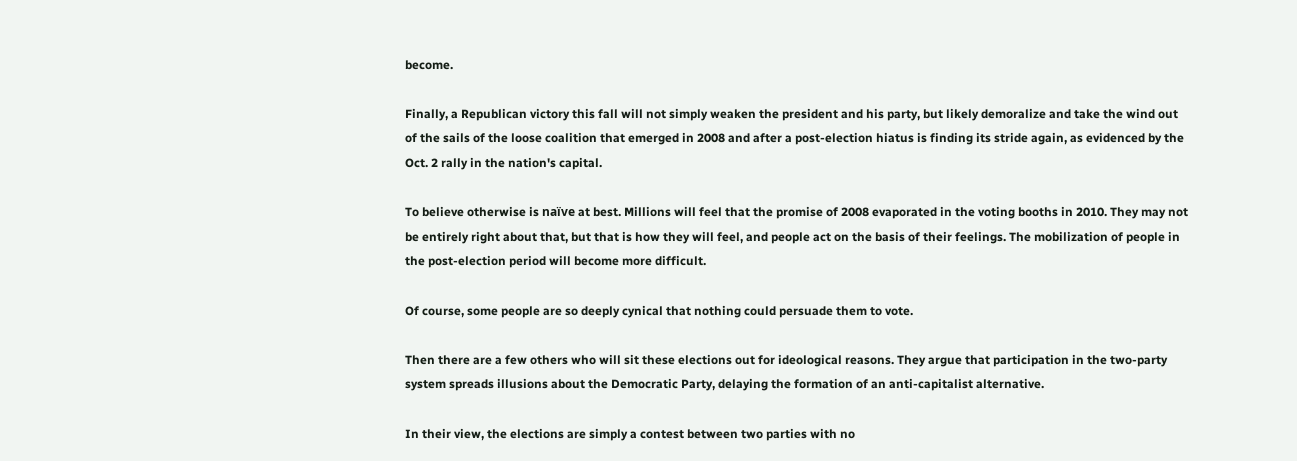become.

Finally, a Republican victory this fall will not simply weaken the president and his party, but likely demoralize and take the wind out of the sails of the loose coalition that emerged in 2008 and after a post-election hiatus is finding its stride again, as evidenced by the Oct. 2 rally in the nation's capital.

To believe otherwise is naïve at best. Millions will feel that the promise of 2008 evaporated in the voting booths in 2010. They may not be entirely right about that, but that is how they will feel, and people act on the basis of their feelings. The mobilization of people in the post-election period will become more difficult.

Of course, some people are so deeply cynical that nothing could persuade them to vote.

Then there are a few others who will sit these elections out for ideological reasons. They argue that participation in the two-party system spreads illusions about the Democratic Party, delaying the formation of an anti-capitalist alternative.

In their view, the elections are simply a contest between two parties with no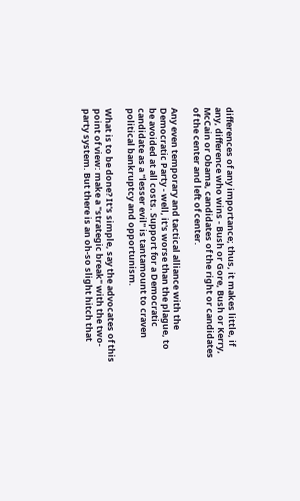differences of any importance; thus, it makes little, if any, difference who wins - Bush or Gore, Bush or Kerry, McCain or Obama, candidates of the right or candidates of the center and left of center.

Any even temporary and tactical alliance with the Democratic Party - well, it's worse than the plague, to be avoided at all costs. Support for a Democratic candidate as a "lesser evil" is tantamount to craven political bankruptcy and opportunism.

What is to be done? It's simple, say the advocates of this point of view: make a "strategic break" with the two-party system. But there is an oh-so slight hitch that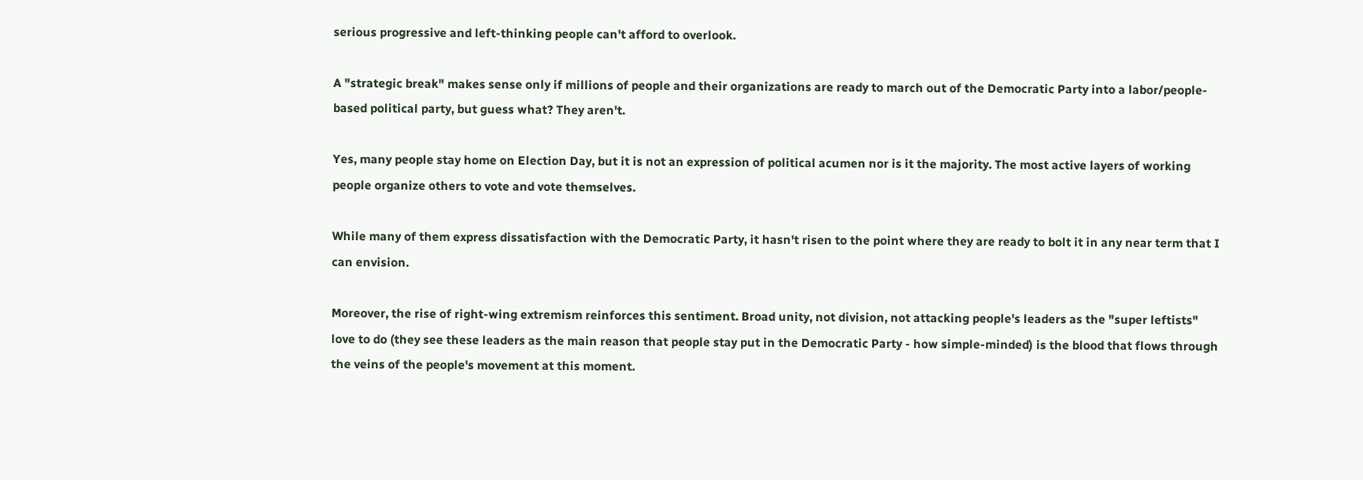serious progressive and left-thinking people can't afford to overlook.

A "strategic break" makes sense only if millions of people and their organizations are ready to march out of the Democratic Party into a labor/people-based political party, but guess what? They aren't.

Yes, many people stay home on Election Day, but it is not an expression of political acumen nor is it the majority. The most active layers of working people organize others to vote and vote themselves.

While many of them express dissatisfaction with the Democratic Party, it hasn't risen to the point where they are ready to bolt it in any near term that I can envision.

Moreover, the rise of right-wing extremism reinforces this sentiment. Broad unity, not division, not attacking people's leaders as the "super leftists" love to do (they see these leaders as the main reason that people stay put in the Democratic Party - how simple-minded) is the blood that flows through the veins of the people's movement at this moment.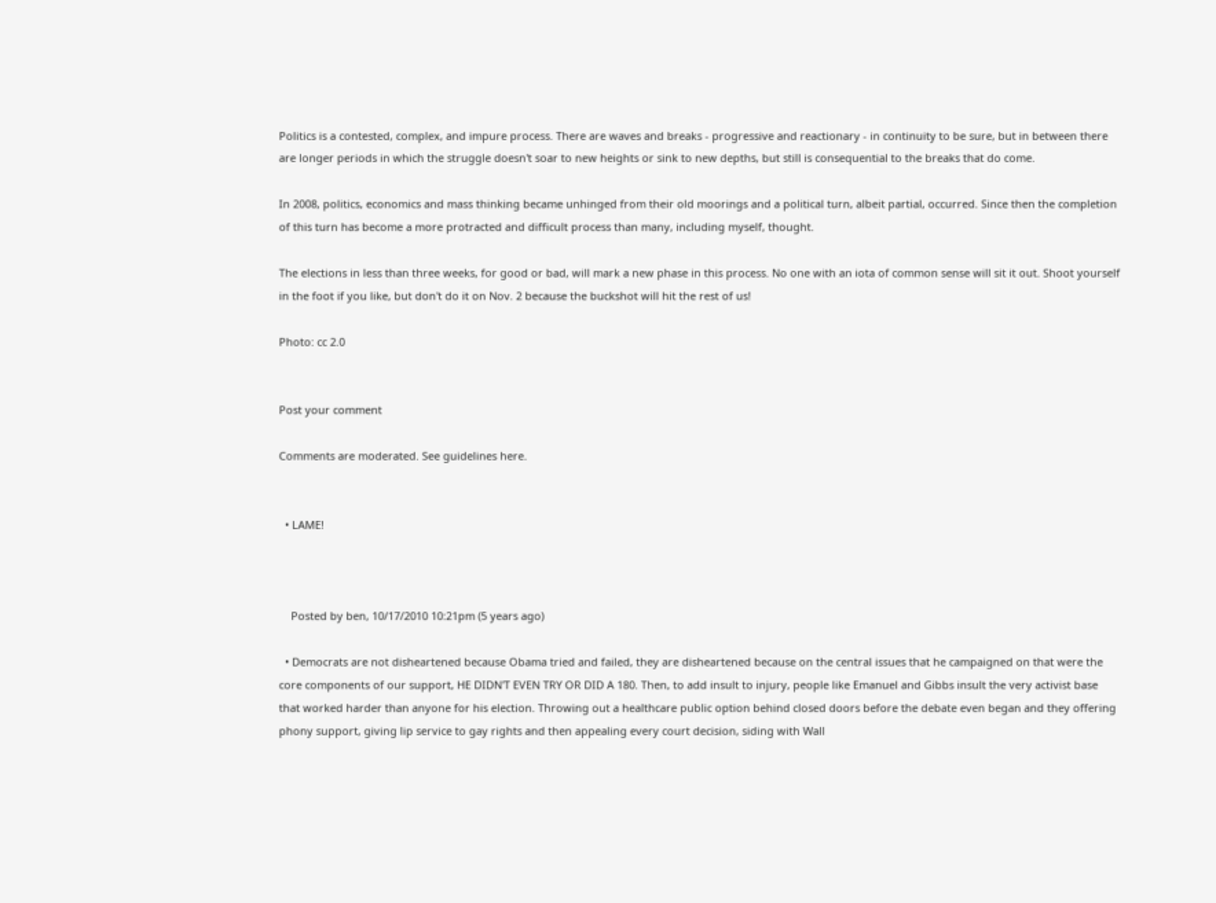Politics is a contested, complex, and impure process. There are waves and breaks - progressive and reactionary - in continuity to be sure, but in between there are longer periods in which the struggle doesn't soar to new heights or sink to new depths, but still is consequential to the breaks that do come.

In 2008, politics, economics and mass thinking became unhinged from their old moorings and a political turn, albeit partial, occurred. Since then the completion of this turn has become a more protracted and difficult process than many, including myself, thought.

The elections in less than three weeks, for good or bad, will mark a new phase in this process. No one with an iota of common sense will sit it out. Shoot yourself in the foot if you like, but don't do it on Nov. 2 because the buckshot will hit the rest of us!

Photo: cc 2.0


Post your comment

Comments are moderated. See guidelines here.


  • LAME!



    Posted by ben, 10/17/2010 10:21pm (5 years ago)

  • Democrats are not disheartened because Obama tried and failed, they are disheartened because on the central issues that he campaigned on that were the core components of our support, HE DIDN'T EVEN TRY OR DID A 180. Then, to add insult to injury, people like Emanuel and Gibbs insult the very activist base that worked harder than anyone for his election. Throwing out a healthcare public option behind closed doors before the debate even began and they offering phony support, giving lip service to gay rights and then appealing every court decision, siding with Wall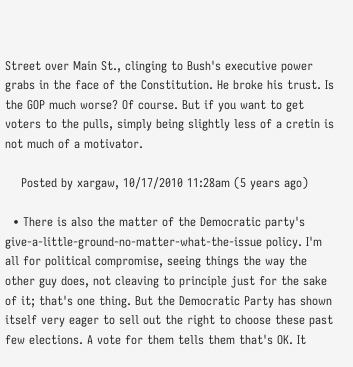Street over Main St., clinging to Bush's executive power grabs in the face of the Constitution. He broke his trust. Is the GOP much worse? Of course. But if you want to get voters to the pulls, simply being slightly less of a cretin is not much of a motivator.

    Posted by xargaw, 10/17/2010 11:28am (5 years ago)

  • There is also the matter of the Democratic party's give-a-little-ground-no-matter-what-the-issue policy. I'm all for political compromise, seeing things the way the other guy does, not cleaving to principle just for the sake of it; that's one thing. But the Democratic Party has shown itself very eager to sell out the right to choose these past few elections. A vote for them tells them that's OK. It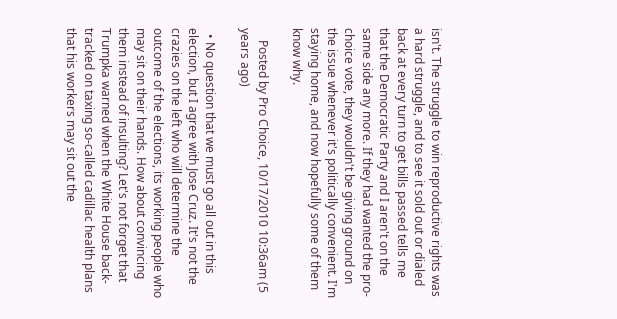isn't. The struggle to win reproductive rights was a hard struggle, and to see it sold out or dialed back at every turn to get bills passed tells me that the Democratic Party and I aren't on the same side any more. If they had wanted the pro-choice vote, they wouldn't be giving ground on the issue whenever it's politically convenient. I'm staying home, and now hopefully some of them know why.

    Posted by Pro Choice, 10/17/2010 10:36am (5 years ago)

  • No question that we must go all out in this election, but I agree with Jose Cruz. It's not the crazies on the left who will determine the outcome of the elections, its working people who may sit on their hands. How about convincing them instead of insulting? Let's not forget that Trumpka warned when the White House back-tracked on taxing so-called cadillac health plans that his workers may sit out the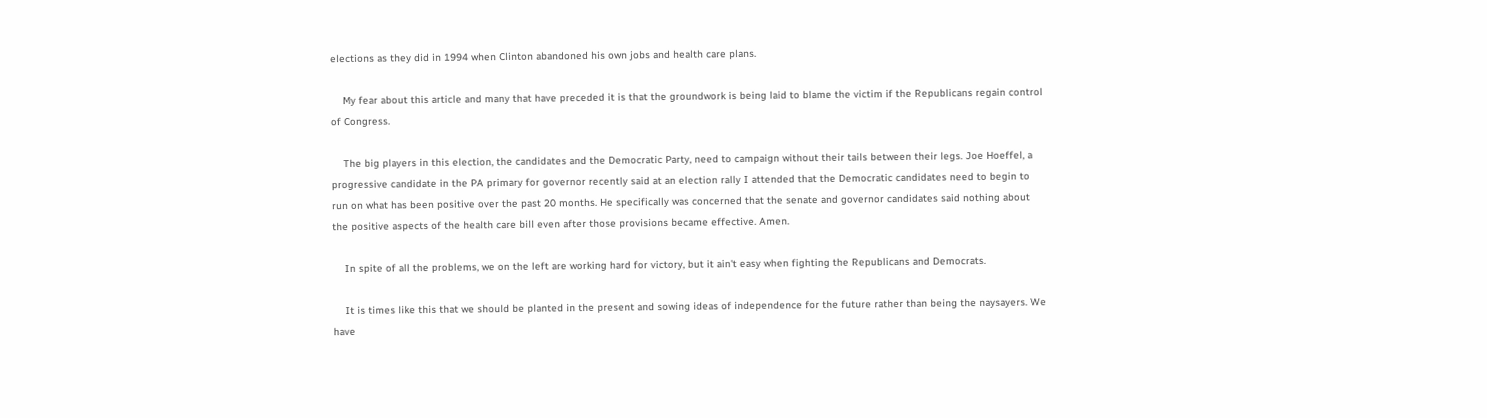elections as they did in 1994 when Clinton abandoned his own jobs and health care plans.

    My fear about this article and many that have preceded it is that the groundwork is being laid to blame the victim if the Republicans regain control of Congress.

    The big players in this election, the candidates and the Democratic Party, need to campaign without their tails between their legs. Joe Hoeffel, a progressive candidate in the PA primary for governor recently said at an election rally I attended that the Democratic candidates need to begin to run on what has been positive over the past 20 months. He specifically was concerned that the senate and governor candidates said nothing about the positive aspects of the health care bill even after those provisions became effective. Amen.

    In spite of all the problems, we on the left are working hard for victory, but it ain't easy when fighting the Republicans and Democrats.

    It is times like this that we should be planted in the present and sowing ideas of independence for the future rather than being the naysayers. We have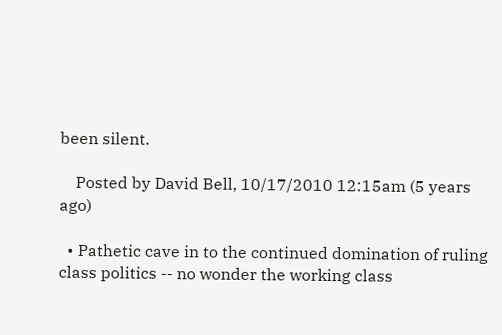been silent.

    Posted by David Bell, 10/17/2010 12:15am (5 years ago)

  • Pathetic cave in to the continued domination of ruling class politics -- no wonder the working class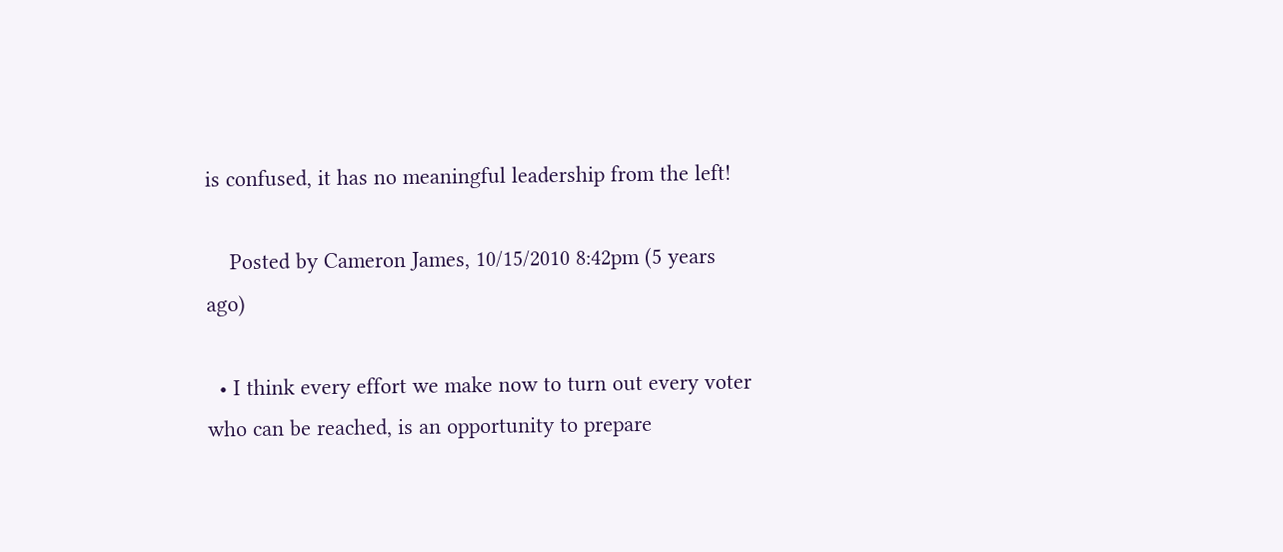is confused, it has no meaningful leadership from the left!

    Posted by Cameron James, 10/15/2010 8:42pm (5 years ago)

  • I think every effort we make now to turn out every voter who can be reached, is an opportunity to prepare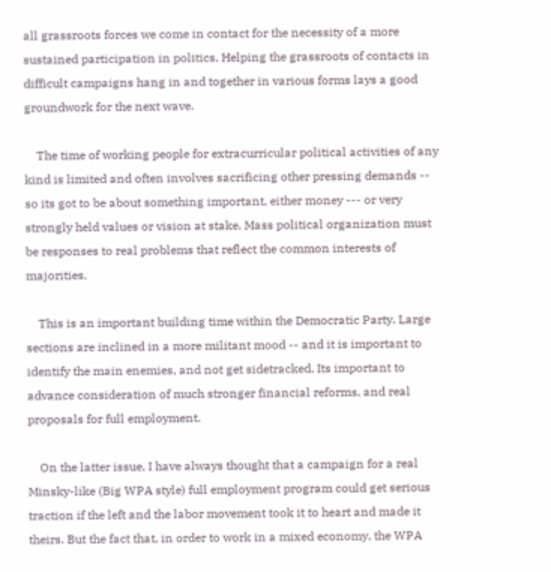all grassroots forces we come in contact for the necessity of a more sustained participation in politics. Helping the grassroots of contacts in difficult campaigns hang in and together in various forms lays a good groundwork for the next wave.

    The time of working people for extracurricular political activities of any kind is limited and often involves sacrificing other pressing demands -- so its got to be about something important, either money --- or very strongly held values or vision at stake. Mass political organization must be responses to real problems that reflect the common interests of majorities.

    This is an important building time within the Democratic Party. Large sections are inclined in a more militant mood -- and it is important to identify the main enemies, and not get sidetracked. Its important to advance consideration of much stronger financial reforms, and real proposals for full employment.

    On the latter issue, I have always thought that a campaign for a real Minsky-like (Big WPA style) full employment program could get serious traction if the left and the labor movement took it to heart and made it theirs. But the fact that, in order to work in a mixed economy, the WPA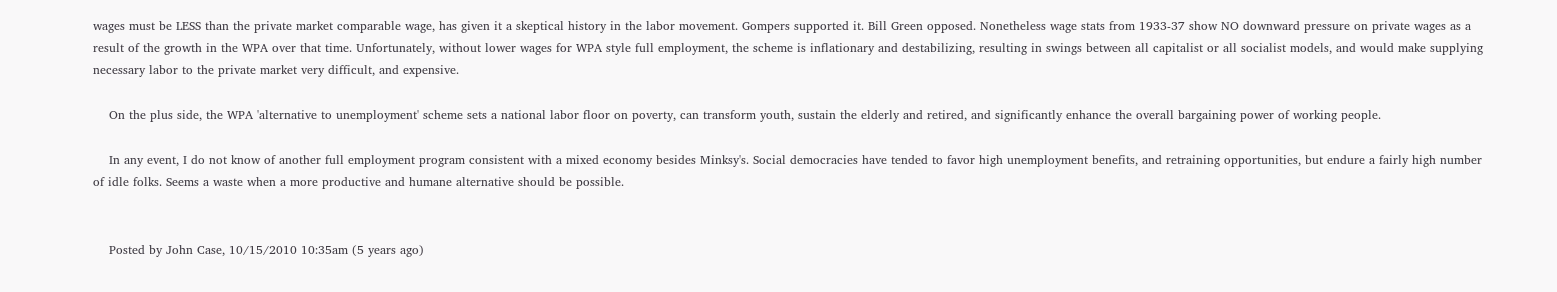wages must be LESS than the private market comparable wage, has given it a skeptical history in the labor movement. Gompers supported it. Bill Green opposed. Nonetheless wage stats from 1933-37 show NO downward pressure on private wages as a result of the growth in the WPA over that time. Unfortunately, without lower wages for WPA style full employment, the scheme is inflationary and destabilizing, resulting in swings between all capitalist or all socialist models, and would make supplying necessary labor to the private market very difficult, and expensive.

    On the plus side, the WPA 'alternative to unemployment' scheme sets a national labor floor on poverty, can transform youth, sustain the elderly and retired, and significantly enhance the overall bargaining power of working people.

    In any event, I do not know of another full employment program consistent with a mixed economy besides Minksy's. Social democracies have tended to favor high unemployment benefits, and retraining opportunities, but endure a fairly high number of idle folks. Seems a waste when a more productive and humane alternative should be possible.


    Posted by John Case, 10/15/2010 10:35am (5 years ago)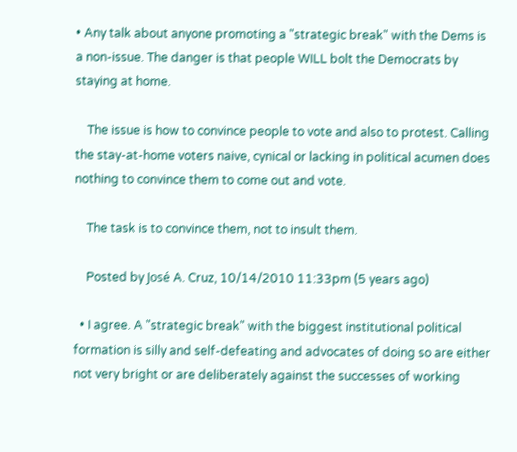• Any talk about anyone promoting a "strategic break" with the Dems is a non-issue. The danger is that people WILL bolt the Democrats by staying at home.

    The issue is how to convince people to vote and also to protest. Calling the stay-at-home voters naive, cynical or lacking in political acumen does nothing to convince them to come out and vote.

    The task is to convince them, not to insult them.

    Posted by José A. Cruz, 10/14/2010 11:33pm (5 years ago)

  • I agree. A "strategic break" with the biggest institutional political formation is silly and self-defeating and advocates of doing so are either not very bright or are deliberately against the successes of working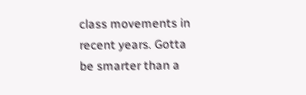class movements in recent years. Gotta be smarter than a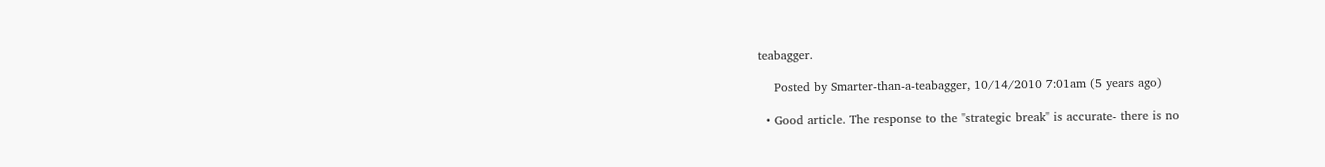teabagger.

    Posted by Smarter-than-a-teabagger, 10/14/2010 7:01am (5 years ago)

  • Good article. The response to the "strategic break" is accurate- there is no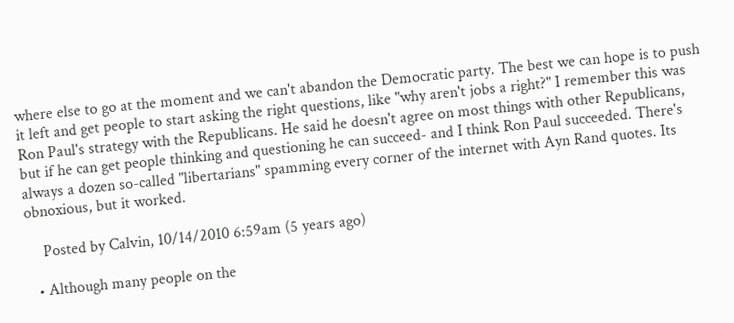where else to go at the moment and we can't abandon the Democratic party. The best we can hope is to push it left and get people to start asking the right questions, like "why aren't jobs a right?" I remember this was Ron Paul's strategy with the Republicans. He said he doesn't agree on most things with other Republicans, but if he can get people thinking and questioning he can succeed- and I think Ron Paul succeeded. There's always a dozen so-called "libertarians" spamming every corner of the internet with Ayn Rand quotes. Its obnoxious, but it worked.

    Posted by Calvin, 10/14/2010 6:59am (5 years ago)

  • Although many people on the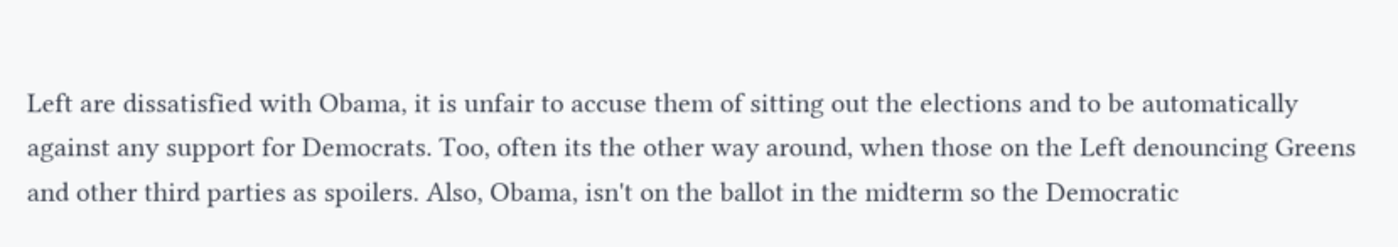Left are dissatisfied with Obama, it is unfair to accuse them of sitting out the elections and to be automatically against any support for Democrats. Too, often its the other way around, when those on the Left denouncing Greens and other third parties as spoilers. Also, Obama, isn't on the ballot in the midterm so the Democratic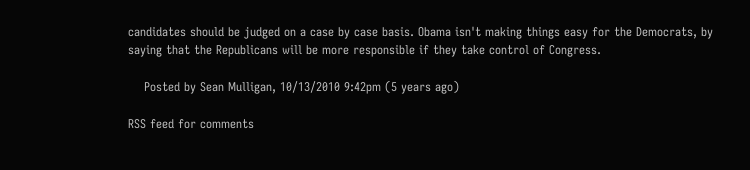candidates should be judged on a case by case basis. Obama isn't making things easy for the Democrats, by saying that the Republicans will be more responsible if they take control of Congress.

    Posted by Sean Mulligan, 10/13/2010 9:42pm (5 years ago)

RSS feed for comments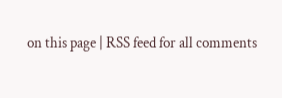on this page | RSS feed for all comments